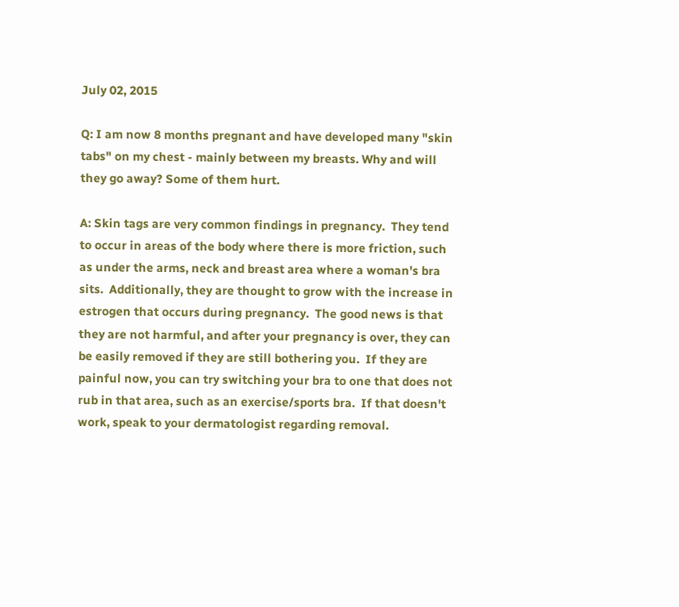July 02, 2015

Q: I am now 8 months pregnant and have developed many "skin tabs" on my chest - mainly between my breasts. Why and will they go away? Some of them hurt.

A: Skin tags are very common findings in pregnancy.  They tend to occur in areas of the body where there is more friction, such as under the arms, neck and breast area where a woman's bra sits.  Additionally, they are thought to grow with the increase in estrogen that occurs during pregnancy.  The good news is that they are not harmful, and after your pregnancy is over, they can be easily removed if they are still bothering you.  If they are painful now, you can try switching your bra to one that does not rub in that area, such as an exercise/sports bra.  If that doesn't work, speak to your dermatologist regarding removal.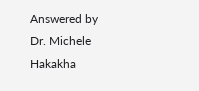Answered by Dr. Michele Hakakha